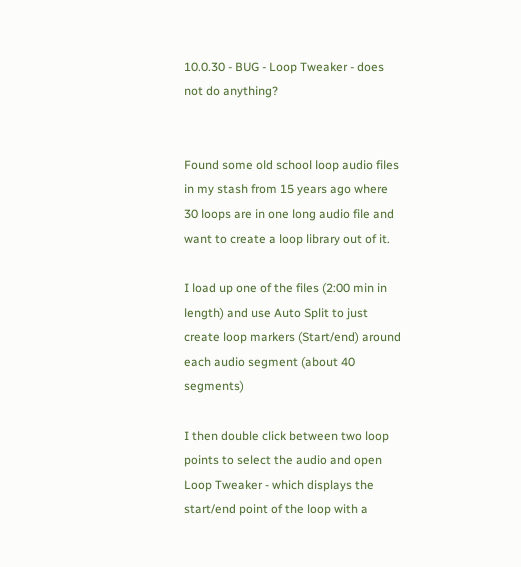10.0.30 - BUG - Loop Tweaker - does not do anything?


Found some old school loop audio files in my stash from 15 years ago where 30 loops are in one long audio file and want to create a loop library out of it.

I load up one of the files (2:00 min in length) and use Auto Split to just create loop markers (Start/end) around each audio segment (about 40 segments)

I then double click between two loop points to select the audio and open Loop Tweaker - which displays the start/end point of the loop with a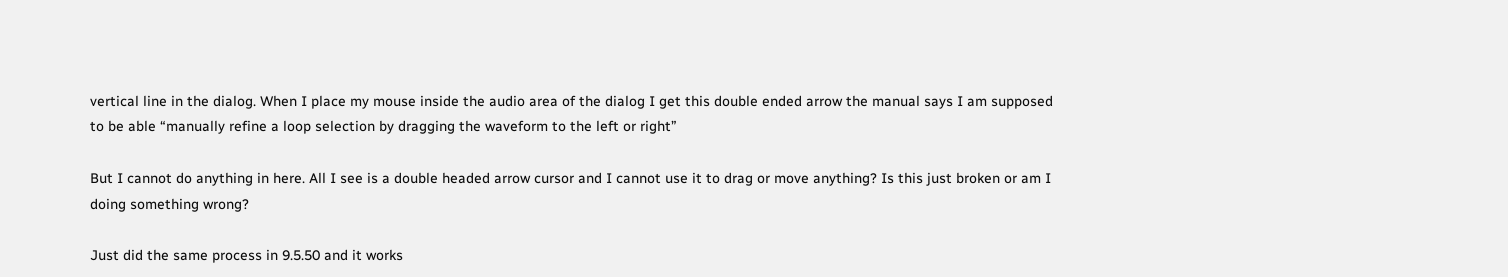vertical line in the dialog. When I place my mouse inside the audio area of the dialog I get this double ended arrow the manual says I am supposed to be able “manually refine a loop selection by dragging the waveform to the left or right”

But I cannot do anything in here. All I see is a double headed arrow cursor and I cannot use it to drag or move anything? Is this just broken or am I doing something wrong?

Just did the same process in 9.5.50 and it works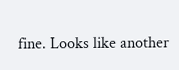fine. Looks like another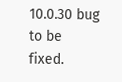10.0.30 bug to be fixed.